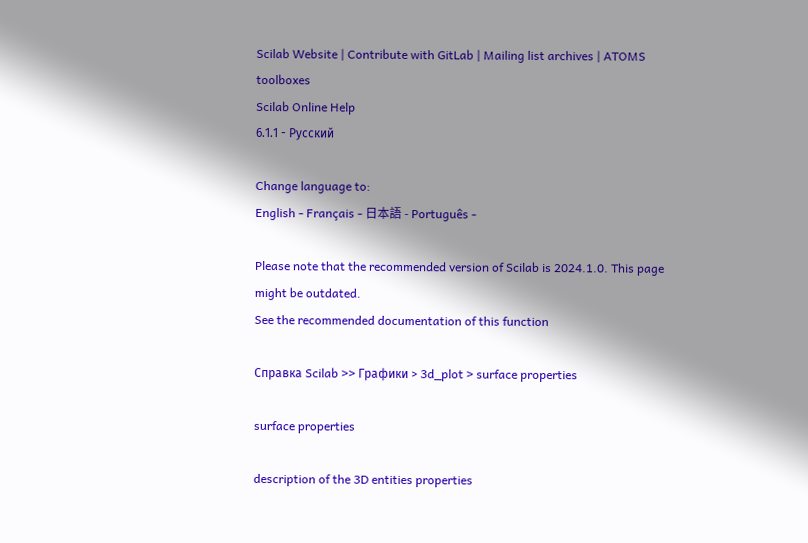Scilab Website | Contribute with GitLab | Mailing list archives | ATOMS toolboxes
Scilab Online Help
6.1.1 - Русский

Change language to:
English - Français - 日本語 - Português -

Please note that the recommended version of Scilab is 2024.1.0. This page might be outdated.
See the recommended documentation of this function

Справка Scilab >> Графики > 3d_plot > surface properties

surface properties

description of the 3D entities properties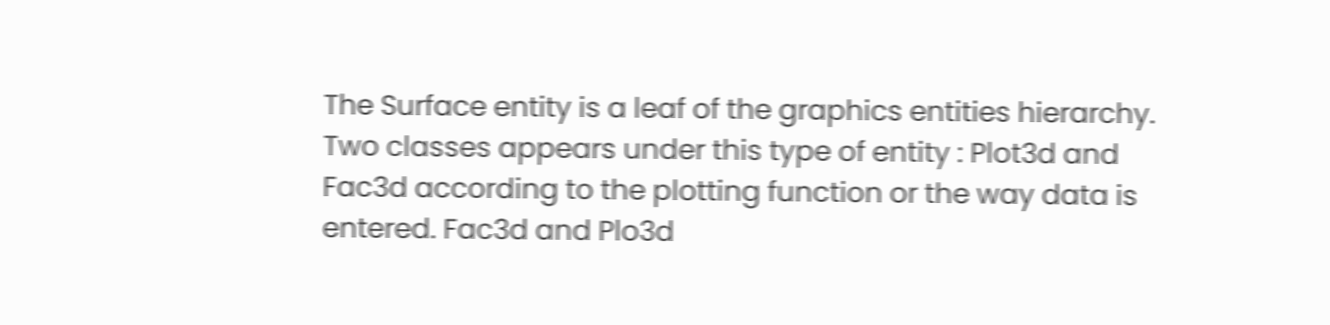The Surface entity is a leaf of the graphics entities hierarchy. Two classes appears under this type of entity : Plot3d and Fac3d according to the plotting function or the way data is entered. Fac3d and Plo3d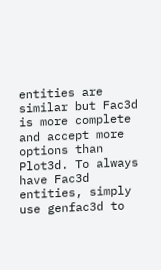entities are similar but Fac3d is more complete and accept more options than Plot3d. To always have Fac3d entities, simply use genfac3d to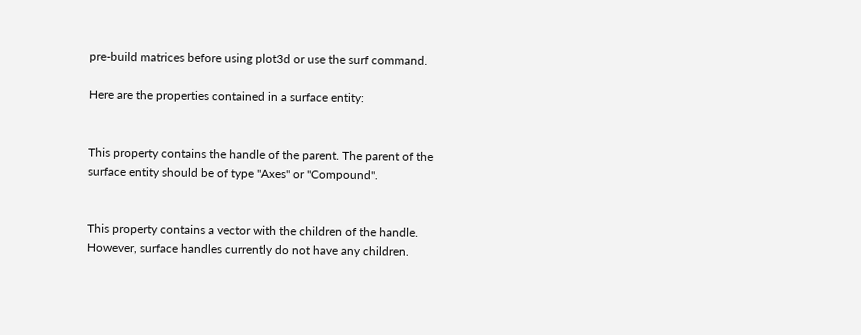pre-build matrices before using plot3d or use the surf command.

Here are the properties contained in a surface entity:


This property contains the handle of the parent. The parent of the surface entity should be of type "Axes" or "Compound".


This property contains a vector with the children of the handle. However, surface handles currently do not have any children.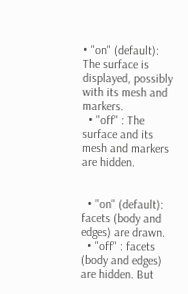• "on" (default): The surface is displayed, possibly with its mesh and markers.
  • "off" : The surface and its mesh and markers are hidden.


  • "on" (default): facets (body and edges) are drawn.
  • "off" : facets (body and edges) are hidden. But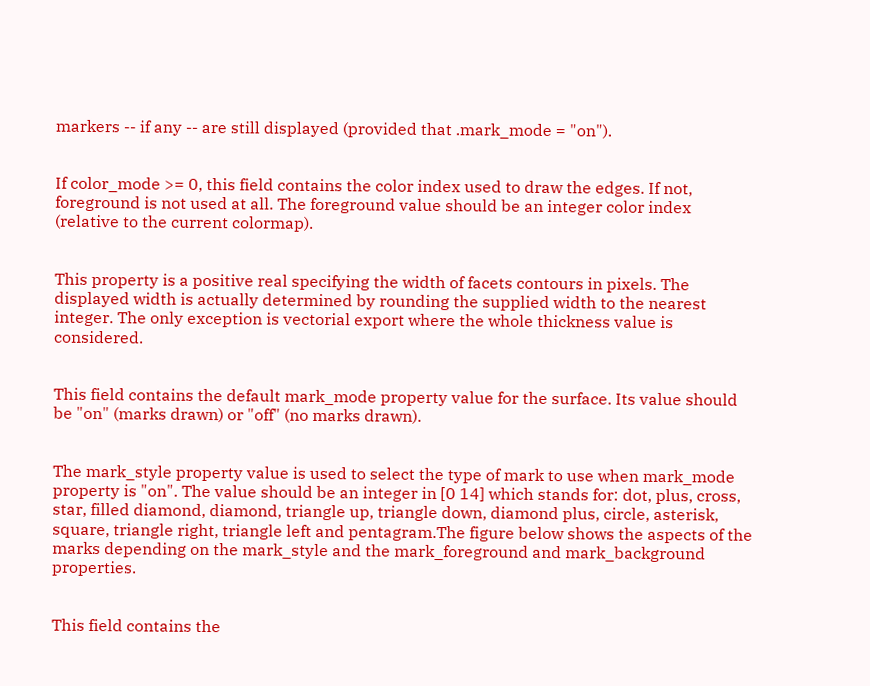markers -- if any -- are still displayed (provided that .mark_mode = "on").


If color_mode >= 0, this field contains the color index used to draw the edges. If not, foreground is not used at all. The foreground value should be an integer color index (relative to the current colormap).


This property is a positive real specifying the width of facets contours in pixels. The displayed width is actually determined by rounding the supplied width to the nearest integer. The only exception is vectorial export where the whole thickness value is considered.


This field contains the default mark_mode property value for the surface. Its value should be "on" (marks drawn) or "off" (no marks drawn).


The mark_style property value is used to select the type of mark to use when mark_mode property is "on". The value should be an integer in [0 14] which stands for: dot, plus, cross, star, filled diamond, diamond, triangle up, triangle down, diamond plus, circle, asterisk, square, triangle right, triangle left and pentagram.The figure below shows the aspects of the marks depending on the mark_style and the mark_foreground and mark_background properties.


This field contains the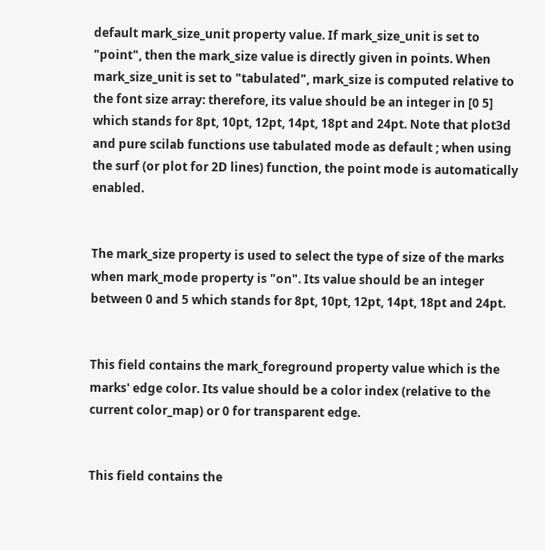default mark_size_unit property value. If mark_size_unit is set to "point", then the mark_size value is directly given in points. When mark_size_unit is set to "tabulated", mark_size is computed relative to the font size array: therefore, its value should be an integer in [0 5] which stands for 8pt, 10pt, 12pt, 14pt, 18pt and 24pt. Note that plot3d and pure scilab functions use tabulated mode as default ; when using the surf (or plot for 2D lines) function, the point mode is automatically enabled.


The mark_size property is used to select the type of size of the marks when mark_mode property is "on". Its value should be an integer between 0 and 5 which stands for 8pt, 10pt, 12pt, 14pt, 18pt and 24pt.


This field contains the mark_foreground property value which is the marks' edge color. Its value should be a color index (relative to the current color_map) or 0 for transparent edge.


This field contains the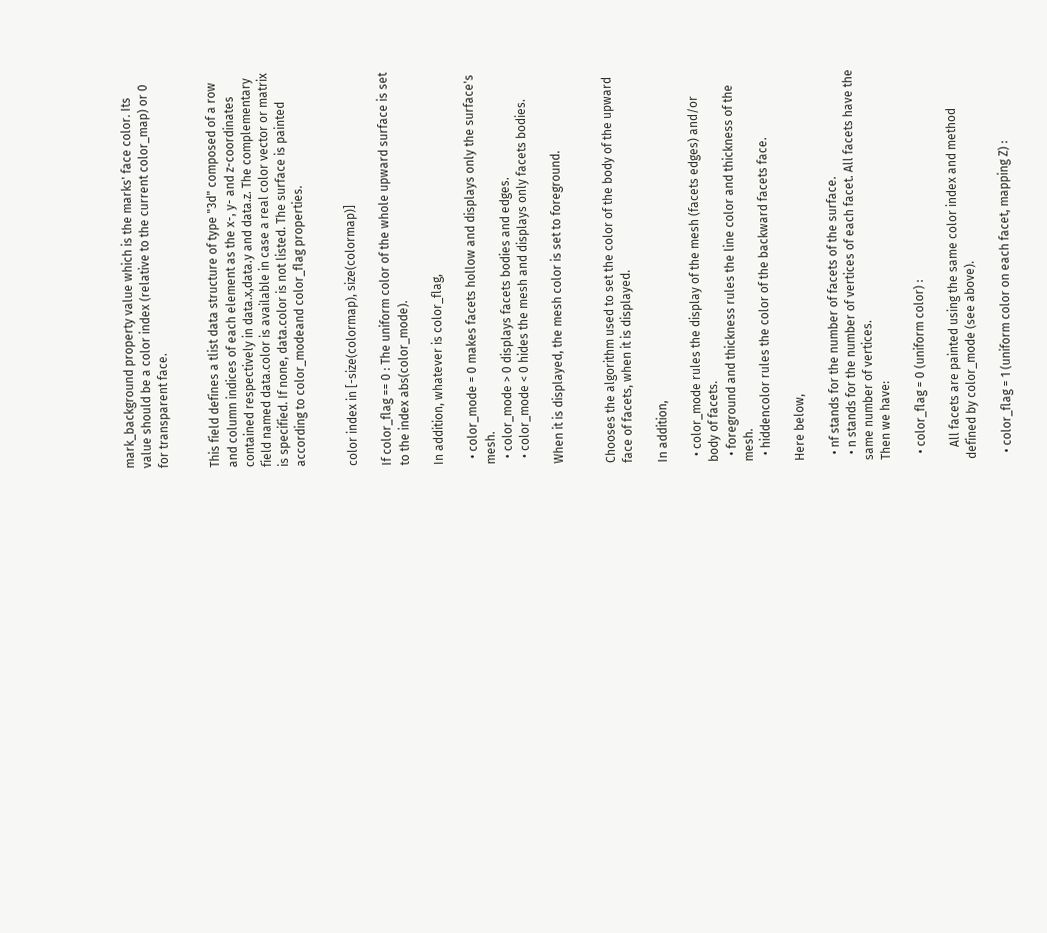mark_background property value which is the marks' face color. Its value should be a color index (relative to the current color_map) or 0 for transparent face.


This field defines a tlist data structure of type "3d" composed of a row and column indices of each element as the x-, y- and z-coordinates contained respectively in data.x,data.y and data.z. The complementary field named data.color is available in case a real color vector or matrix is specified. If none, data.color is not listed. The surface is painted according to color_modeand color_flag properties.


color index in [-size(colormap), size(colormap)]

If color_flag == 0 : The uniform color of the whole upward surface is set to the index abs(color_mode).

In addition, whatever is color_flag,

  • color_mode = 0 makes facets hollow and displays only the surface's mesh.
  • color_mode > 0 displays facets bodies and edges.
  • color_mode < 0 hides the mesh and displays only facets bodies.

When it is displayed, the mesh color is set to foreground.


Chooses the algorithm used to set the color of the body of the upward face of facets, when it is displayed.

In addition,

  • color_mode rules the display of the mesh (facets edges) and/or body of facets.
  • foreground and thickness rules the line color and thickness of the mesh.
  • hiddencolor rules the color of the backward facets face.

Here below,

  • nf stands for the number of facets of the surface.
  • n stands for the number of vertices of each facet. All facets have the same number of vertices.
Then we have:

  • color_flag = 0 (uniform color) :

    All facets are painted using the same color index and method defined by color_mode (see above).

  • color_flag = 1 (uniform color on each facet, mapping Z) :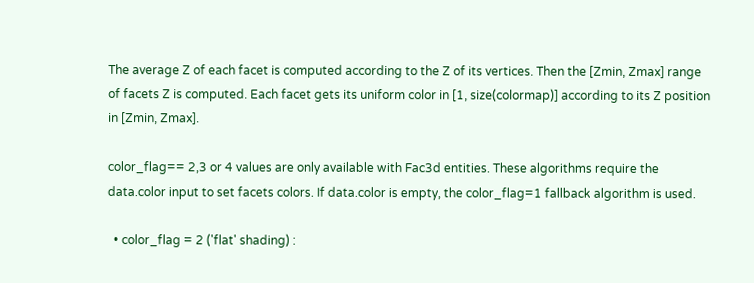The average Z of each facet is computed according to the Z of its vertices. Then the [Zmin, Zmax] range of facets Z is computed. Each facet gets its uniform color in [1, size(colormap)] according to its Z position in [Zmin, Zmax].

color_flag== 2,3 or 4 values are only available with Fac3d entities. These algorithms require the data.color input to set facets colors. If data.color is empty, the color_flag=1 fallback algorithm is used.

  • color_flag = 2 ('flat' shading) :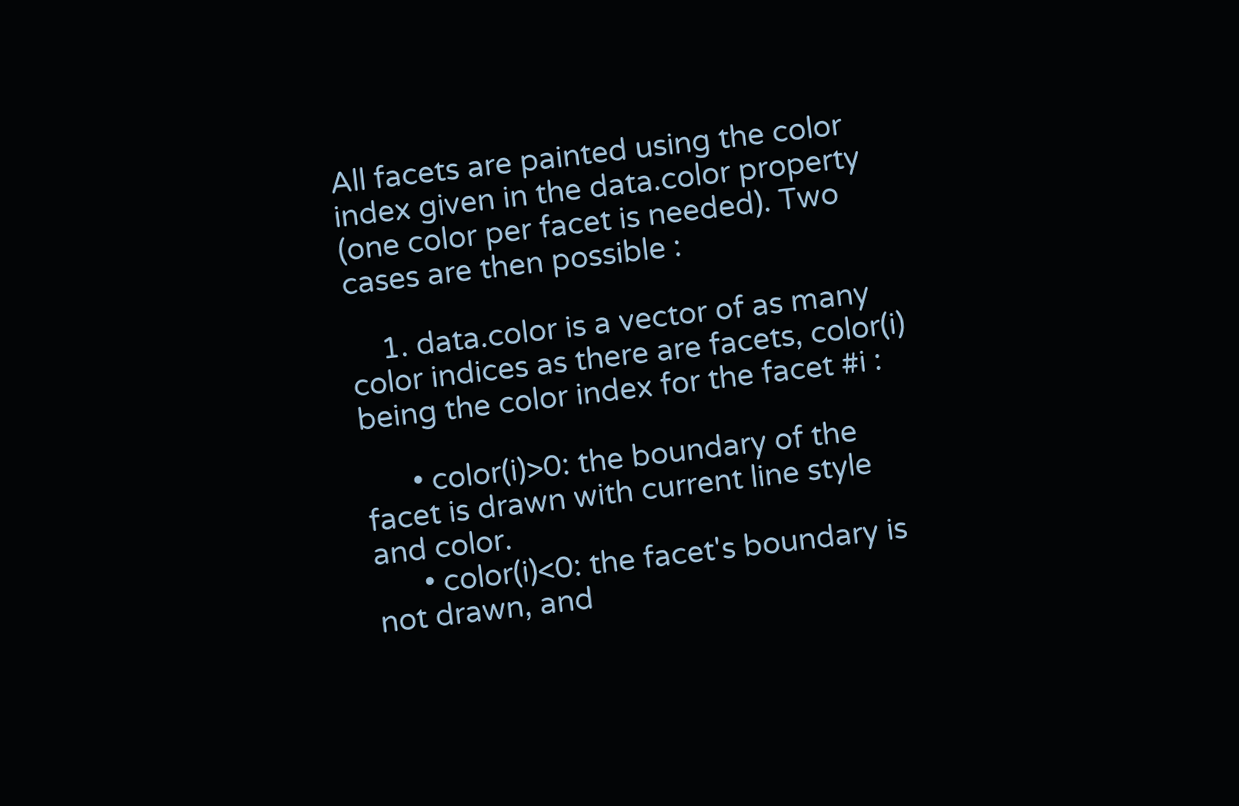All facets are painted using the color index given in the data.color property (one color per facet is needed). Two cases are then possible :

    1. data.color is a vector of as many color indices as there are facets, color(i) being the color index for the facet #i :

      • color(i)>0: the boundary of the facet is drawn with current line style and color.
      • color(i)<0: the facet's boundary is not drawn, and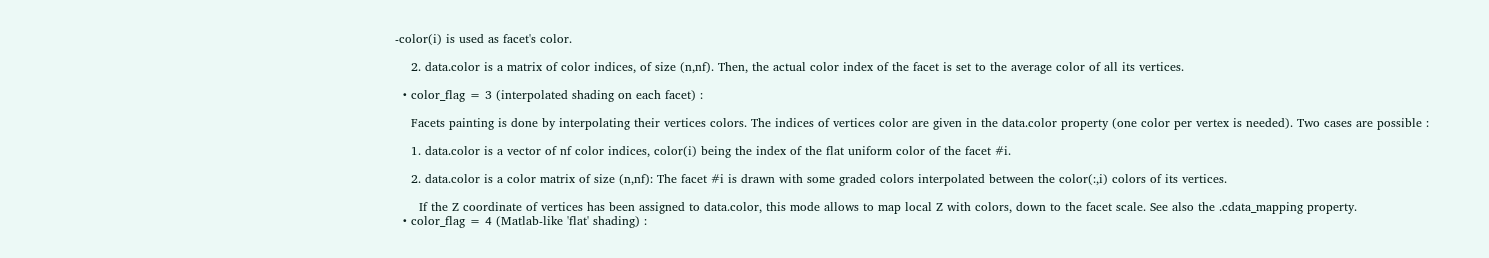-color(i) is used as facet's color.

    2. data.color is a matrix of color indices, of size (n,nf). Then, the actual color index of the facet is set to the average color of all its vertices.

  • color_flag = 3 (interpolated shading on each facet) :

    Facets painting is done by interpolating their vertices colors. The indices of vertices color are given in the data.color property (one color per vertex is needed). Two cases are possible :

    1. data.color is a vector of nf color indices, color(i) being the index of the flat uniform color of the facet #i.

    2. data.color is a color matrix of size (n,nf): The facet #i is drawn with some graded colors interpolated between the color(:,i) colors of its vertices.

      If the Z coordinate of vertices has been assigned to data.color, this mode allows to map local Z with colors, down to the facet scale. See also the .cdata_mapping property.
  • color_flag = 4 (Matlab-like 'flat' shading) :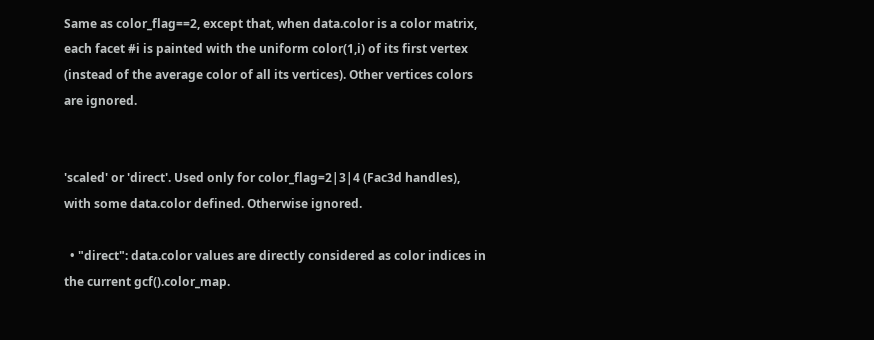Same as color_flag==2, except that, when data.color is a color matrix, each facet #i is painted with the uniform color(1,i) of its first vertex (instead of the average color of all its vertices). Other vertices colors are ignored.


'scaled' or 'direct'. Used only for color_flag=2|3|4 (Fac3d handles), with some data.color defined. Otherwise ignored.

  • "direct": data.color values are directly considered as color indices in the current gcf().color_map.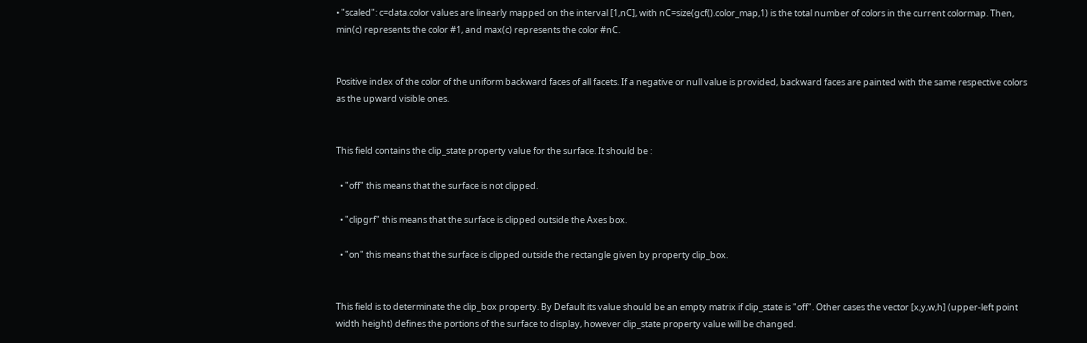• "scaled": c=data.color values are linearly mapped on the interval [1,nC], with nC=size(gcf().color_map,1) is the total number of colors in the current colormap. Then, min(c) represents the color #1, and max(c) represents the color #nC.


Positive index of the color of the uniform backward faces of all facets. If a negative or null value is provided, backward faces are painted with the same respective colors as the upward visible ones.


This field contains the clip_state property value for the surface. It should be :

  • "off" this means that the surface is not clipped.

  • "clipgrf" this means that the surface is clipped outside the Axes box.

  • "on" this means that the surface is clipped outside the rectangle given by property clip_box.


This field is to determinate the clip_box property. By Default its value should be an empty matrix if clip_state is "off". Other cases the vector [x,y,w,h] (upper-left point width height) defines the portions of the surface to display, however clip_state property value will be changed.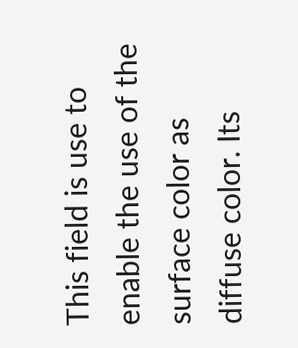This field is use to enable the use of the surface color as diffuse color. Its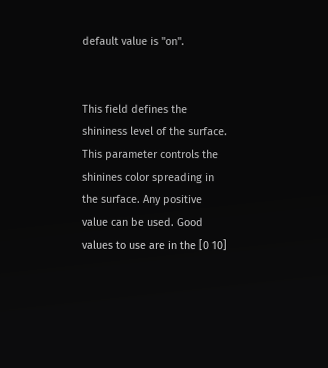default value is "on".


This field defines the shininess level of the surface. This parameter controls the shinines color spreading in the surface. Any positive value can be used. Good values to use are in the [0 10]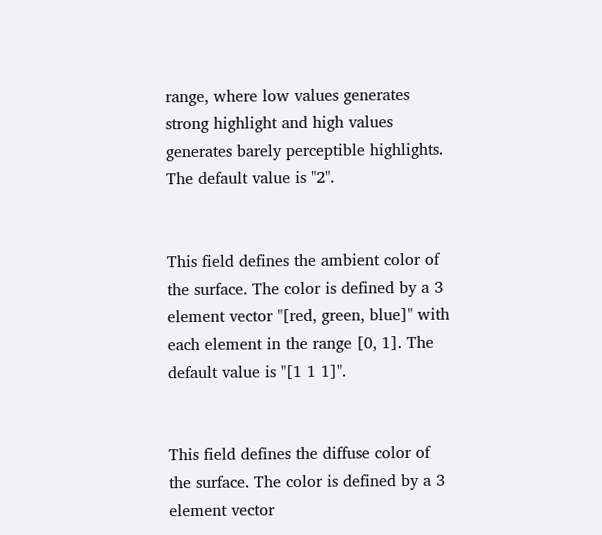range, where low values generates strong highlight and high values generates barely perceptible highlights. The default value is "2".


This field defines the ambient color of the surface. The color is defined by a 3 element vector "[red, green, blue]" with each element in the range [0, 1]. The default value is "[1 1 1]".


This field defines the diffuse color of the surface. The color is defined by a 3 element vector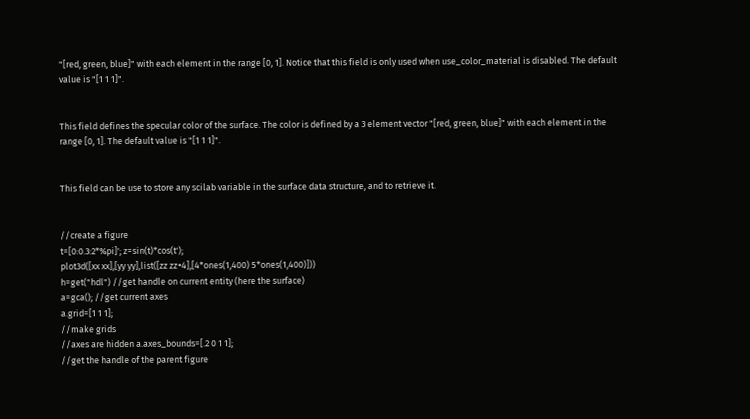"[red, green, blue]" with each element in the range [0, 1]. Notice that this field is only used when use_color_material is disabled. The default value is "[1 1 1]".


This field defines the specular color of the surface. The color is defined by a 3 element vector "[red, green, blue]" with each element in the range [0, 1]. The default value is "[1 1 1]".


This field can be use to store any scilab variable in the surface data structure, and to retrieve it.


//create a figure
t=[0:0.3:2*%pi]'; z=sin(t)*cos(t');
plot3d([xx xx],[yy yy],list([zz zz+4],[4*ones(1,400) 5*ones(1,400)]))
h=get("hdl") //get handle on current entity (here the surface)
a=gca(); //get current axes
a.grid=[1 1 1];
//make grids
//axes are hidden a.axes_bounds=[.2 0 1 1];
//get the handle of the parent figure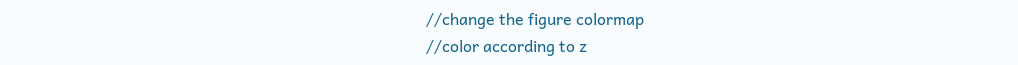//change the figure colormap
//color according to z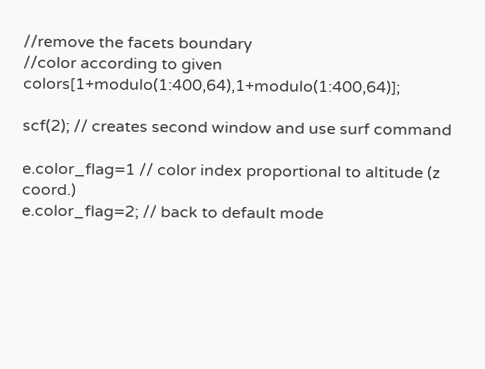//remove the facets boundary
//color according to given colors[1+modulo(1:400,64),1+modulo(1:400,64)];

scf(2); // creates second window and use surf command

e.color_flag=1 // color index proportional to altitude (z coord.)
e.color_flag=2; // back to default mode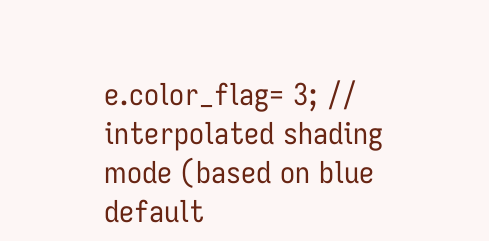e.color_flag= 3; // interpolated shading mode (based on blue default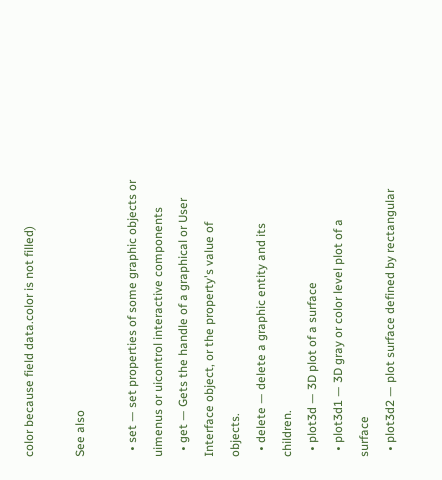color because field data.color is not filled)

See also

  • set — set properties of some graphic objects or uimenus or uicontrol interactive components
  • get — Gets the handle of a graphical or User Interface object, or the property's value of objects.
  • delete — delete a graphic entity and its children.
  • plot3d — 3D plot of a surface
  • plot3d1 — 3D gray or color level plot of a surface
  • plot3d2 — plot surface defined by rectangular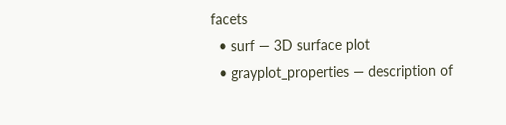facets
  • surf — 3D surface plot
  • grayplot_properties — description of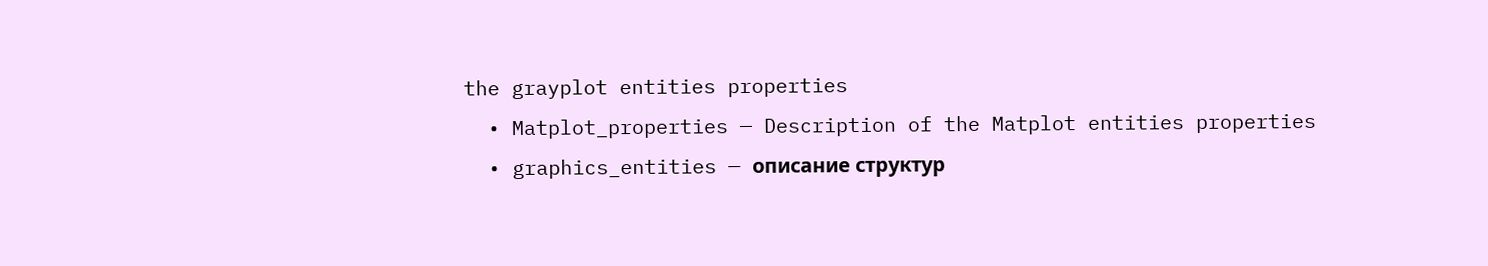the grayplot entities properties
  • Matplot_properties — Description of the Matplot entities properties
  • graphics_entities — описание структур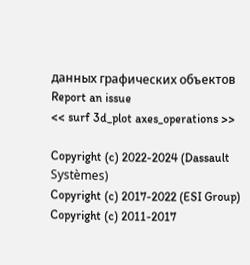данных графических объектов
Report an issue
<< surf 3d_plot axes_operations >>

Copyright (c) 2022-2024 (Dassault Systèmes)
Copyright (c) 2017-2022 (ESI Group)
Copyright (c) 2011-2017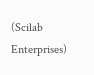(Scilab Enterprises)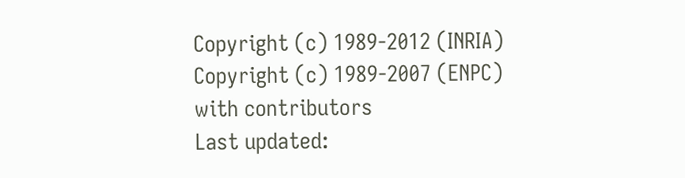Copyright (c) 1989-2012 (INRIA)
Copyright (c) 1989-2007 (ENPC)
with contributors
Last updated: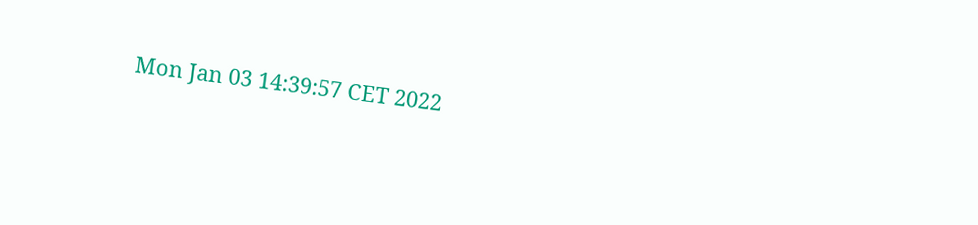Mon Jan 03 14:39:57 CET 2022